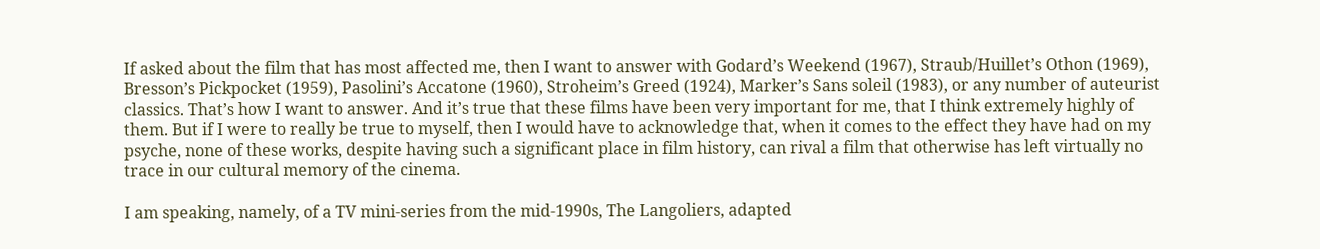If asked about the film that has most affected me, then I want to answer with Godard’s Weekend (1967), Straub/Huillet’s Othon (1969), Bresson’s Pickpocket (1959), Pasolini’s Accatone (1960), Stroheim’s Greed (1924), Marker’s Sans soleil (1983), or any number of auteurist classics. That’s how I want to answer. And it’s true that these films have been very important for me, that I think extremely highly of them. But if I were to really be true to myself, then I would have to acknowledge that, when it comes to the effect they have had on my psyche, none of these works, despite having such a significant place in film history, can rival a film that otherwise has left virtually no trace in our cultural memory of the cinema.

I am speaking, namely, of a TV mini-series from the mid-1990s, The Langoliers, adapted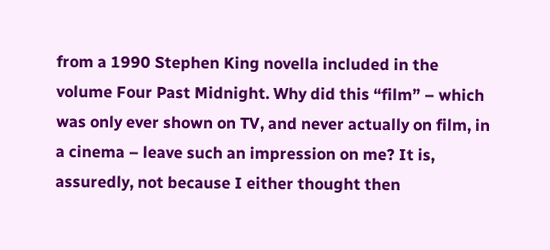from a 1990 Stephen King novella included in the volume Four Past Midnight. Why did this “film” – which was only ever shown on TV, and never actually on film, in a cinema – leave such an impression on me? It is, assuredly, not because I either thought then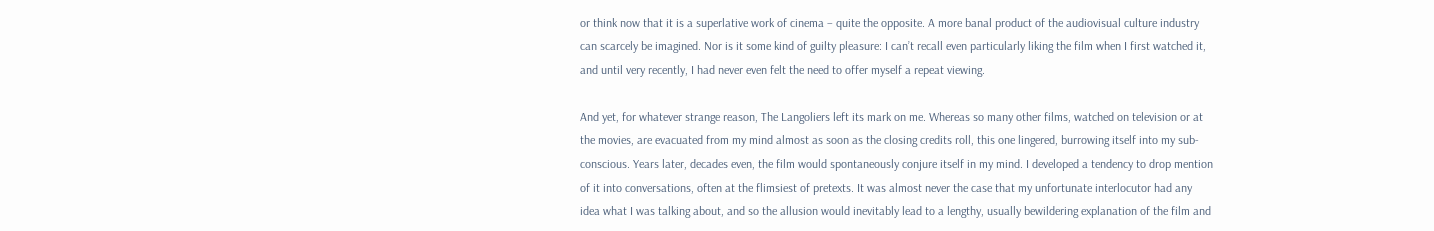or think now that it is a superlative work of cinema – quite the opposite. A more banal product of the audiovisual culture industry can scarcely be imagined. Nor is it some kind of guilty pleasure: I can’t recall even particularly liking the film when I first watched it, and until very recently, I had never even felt the need to offer myself a repeat viewing.

And yet, for whatever strange reason, The Langoliers left its mark on me. Whereas so many other films, watched on television or at the movies, are evacuated from my mind almost as soon as the closing credits roll, this one lingered, burrowing itself into my sub-conscious. Years later, decades even, the film would spontaneously conjure itself in my mind. I developed a tendency to drop mention of it into conversations, often at the flimsiest of pretexts. It was almost never the case that my unfortunate interlocutor had any idea what I was talking about, and so the allusion would inevitably lead to a lengthy, usually bewildering explanation of the film and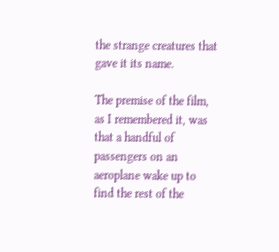the strange creatures that gave it its name.

The premise of the film, as I remembered it, was that a handful of passengers on an aeroplane wake up to find the rest of the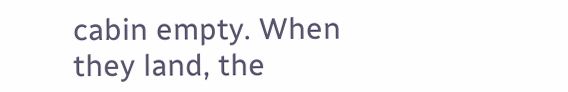cabin empty. When they land, the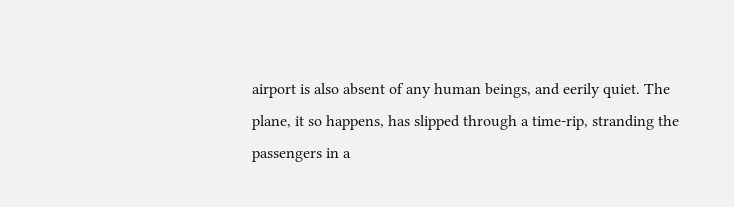airport is also absent of any human beings, and eerily quiet. The plane, it so happens, has slipped through a time-rip, stranding the passengers in a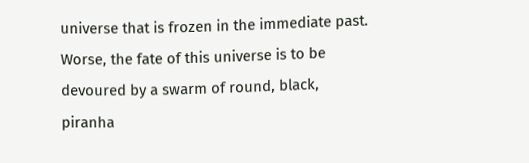universe that is frozen in the immediate past. Worse, the fate of this universe is to be devoured by a swarm of round, black, piranha